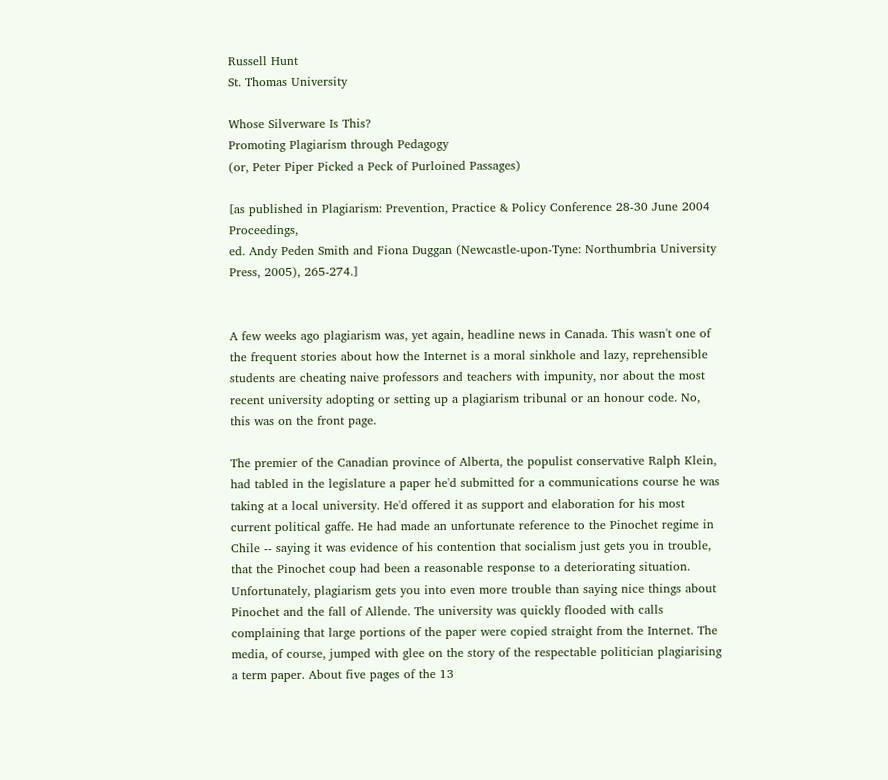Russell Hunt
St. Thomas University

Whose Silverware Is This?
Promoting Plagiarism through Pedagogy
(or, Peter Piper Picked a Peck of Purloined Passages)

[as published in Plagiarism: Prevention, Practice & Policy Conference 28-30 June 2004 Proceedings,
ed. Andy Peden Smith and Fiona Duggan (Newcastle-upon-Tyne: Northumbria University Press, 2005), 265-274.]


A few weeks ago plagiarism was, yet again, headline news in Canada. This wasn't one of the frequent stories about how the Internet is a moral sinkhole and lazy, reprehensible students are cheating naive professors and teachers with impunity, nor about the most recent university adopting or setting up a plagiarism tribunal or an honour code. No, this was on the front page.

The premier of the Canadian province of Alberta, the populist conservative Ralph Klein, had tabled in the legislature a paper he'd submitted for a communications course he was taking at a local university. He'd offered it as support and elaboration for his most current political gaffe. He had made an unfortunate reference to the Pinochet regime in Chile -- saying it was evidence of his contention that socialism just gets you in trouble, that the Pinochet coup had been a reasonable response to a deteriorating situation. Unfortunately, plagiarism gets you into even more trouble than saying nice things about Pinochet and the fall of Allende. The university was quickly flooded with calls complaining that large portions of the paper were copied straight from the Internet. The media, of course, jumped with glee on the story of the respectable politician plagiarising a term paper. About five pages of the 13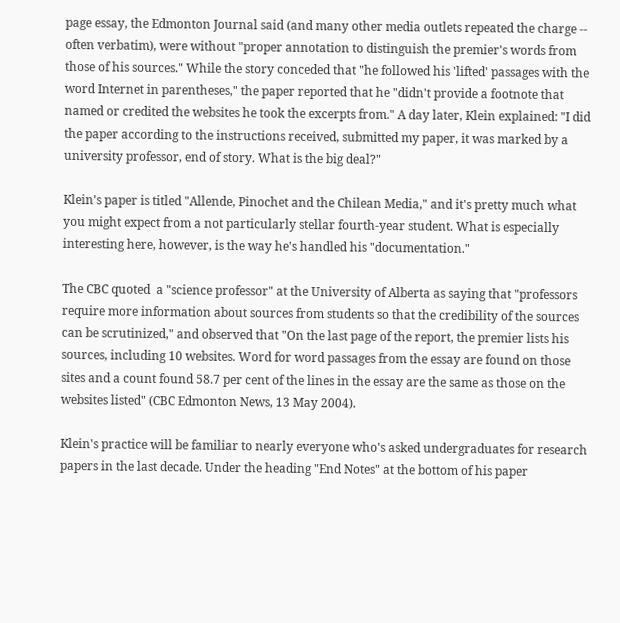page essay, the Edmonton Journal said (and many other media outlets repeated the charge -- often verbatim), were without "proper annotation to distinguish the premier's words from those of his sources." While the story conceded that "he followed his 'lifted' passages with the word Internet in parentheses," the paper reported that he "didn't provide a footnote that named or credited the websites he took the excerpts from." A day later, Klein explained: "I did the paper according to the instructions received, submitted my paper, it was marked by a university professor, end of story. What is the big deal?"

Klein's paper is titled "Allende, Pinochet and the Chilean Media," and it's pretty much what you might expect from a not particularly stellar fourth-year student. What is especially interesting here, however, is the way he's handled his "documentation."

The CBC quoted  a "science professor" at the University of Alberta as saying that "professors require more information about sources from students so that the credibility of the sources can be scrutinized," and observed that "On the last page of the report, the premier lists his sources, including 10 websites. Word for word passages from the essay are found on those sites and a count found 58.7 per cent of the lines in the essay are the same as those on the websites listed" (CBC Edmonton News, 13 May 2004).

Klein's practice will be familiar to nearly everyone who's asked undergraduates for research papers in the last decade. Under the heading "End Notes" at the bottom of his paper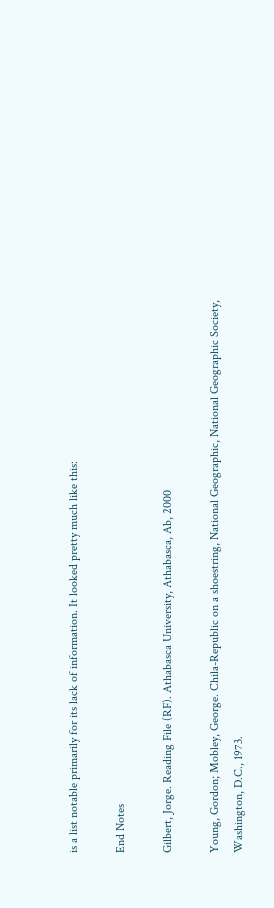is a list notable primarily for its lack of information. It looked pretty much like this:

End Notes

Gilbert, Jorge. Reading File (RF). Athabasca University, Athabasca, Ab, 2000

Young, Gordon; Mobley, George. Chila-Republic on a shoestring, National Geographic, National Geographic Society, Washington, D.C., 1973.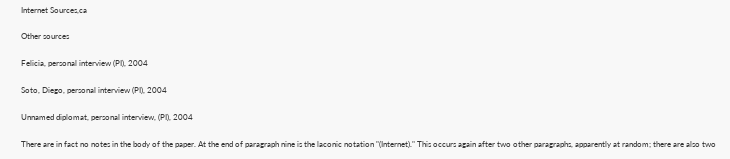Internet Sources,ca

Other sources

Felicia, personal interview (PI), 2004

Soto, Diego, personal interview (PI), 2004

Unnamed diplomat, personal interview, (PI), 2004

There are in fact no notes in the body of the paper. At the end of paragraph nine is the laconic notation "(Internet)." This occurs again after two other paragraphs, apparently at random; there are also two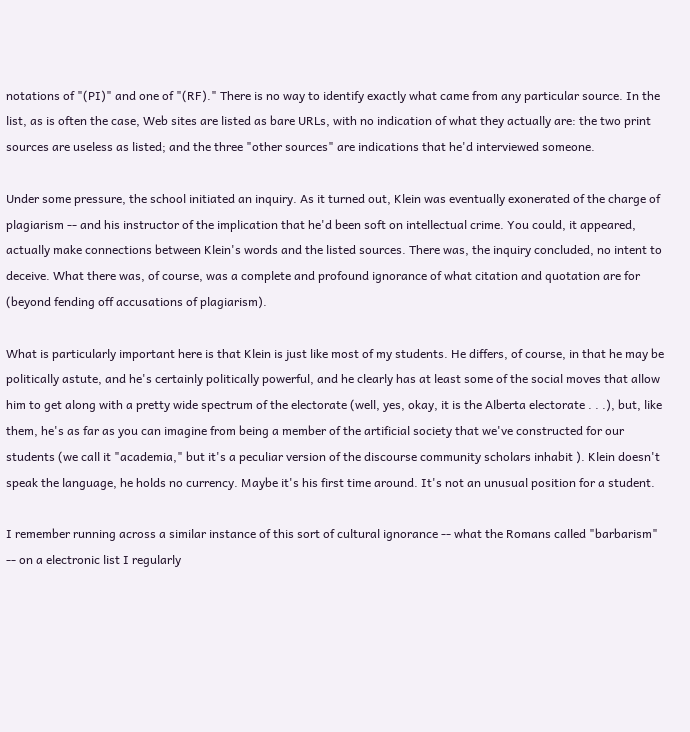notations of "(PI)" and one of "(RF)." There is no way to identify exactly what came from any particular source. In the list, as is often the case, Web sites are listed as bare URLs, with no indication of what they actually are: the two print sources are useless as listed; and the three "other sources" are indications that he'd interviewed someone.

Under some pressure, the school initiated an inquiry. As it turned out, Klein was eventually exonerated of the charge of plagiarism -- and his instructor of the implication that he'd been soft on intellectual crime. You could, it appeared, actually make connections between Klein's words and the listed sources. There was, the inquiry concluded, no intent to deceive. What there was, of course, was a complete and profound ignorance of what citation and quotation are for (beyond fending off accusations of plagiarism).

What is particularly important here is that Klein is just like most of my students. He differs, of course, in that he may be politically astute, and he's certainly politically powerful, and he clearly has at least some of the social moves that allow him to get along with a pretty wide spectrum of the electorate (well, yes, okay, it is the Alberta electorate . . .), but, like them, he's as far as you can imagine from being a member of the artificial society that we've constructed for our students (we call it "academia," but it's a peculiar version of the discourse community scholars inhabit ). Klein doesn't speak the language, he holds no currency. Maybe it's his first time around. It's not an unusual position for a student.

I remember running across a similar instance of this sort of cultural ignorance -- what the Romans called "barbarism" -- on a electronic list I regularly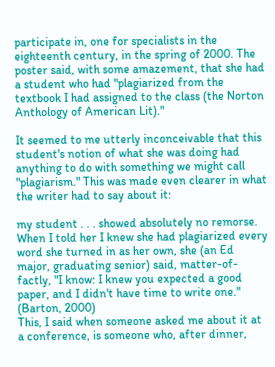participate in, one for specialists in the eighteenth century, in the spring of 2000. The poster said, with some amazement, that she had a student who had "plagiarized from the textbook I had assigned to the class (the Norton Anthology of American Lit)."

It seemed to me utterly inconceivable that this student's notion of what she was doing had anything to do with something we might call "plagiarism." This was made even clearer in what the writer had to say about it:

my student . . . showed absolutely no remorse. When I told her I knew she had plagiarized every word she turned in as her own, she (an Ed major, graduating senior) said, matter-of-factly, "I know: I knew you expected a good paper, and I didn't have time to write one." (Barton, 2000)
This, I said when someone asked me about it at a conference, is someone who, after dinner,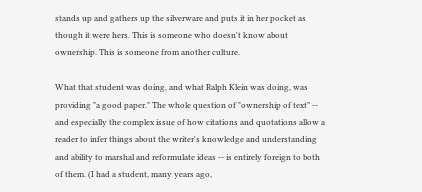stands up and gathers up the silverware and puts it in her pocket as though it were hers. This is someone who doesn't know about ownership. This is someone from another culture.

What that student was doing, and what Ralph Klein was doing, was providing "a good paper." The whole question of "ownership of text" -- and especially the complex issue of how citations and quotations allow a reader to infer things about the writer's knowledge and understanding and ability to marshal and reformulate ideas -- is entirely foreign to both of them. (I had a student, many years ago,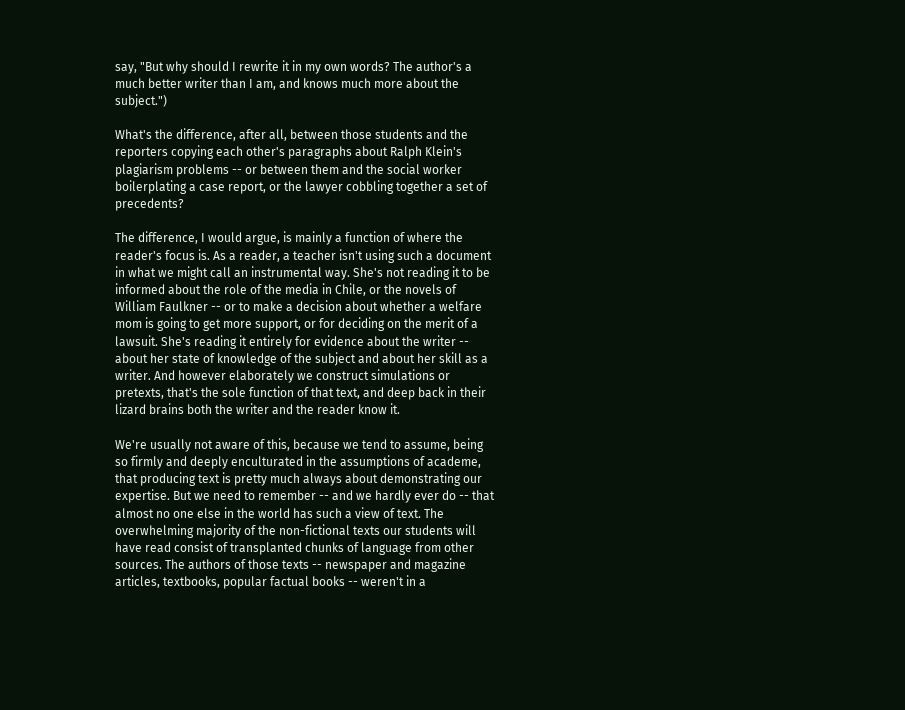say, "But why should I rewrite it in my own words? The author's a much better writer than I am, and knows much more about the subject.")

What's the difference, after all, between those students and the reporters copying each other's paragraphs about Ralph Klein's plagiarism problems -- or between them and the social worker boilerplating a case report, or the lawyer cobbling together a set of precedents?

The difference, I would argue, is mainly a function of where the reader's focus is. As a reader, a teacher isn't using such a document in what we might call an instrumental way. She's not reading it to be informed about the role of the media in Chile, or the novels of William Faulkner -- or to make a decision about whether a welfare mom is going to get more support, or for deciding on the merit of a lawsuit. She's reading it entirely for evidence about the writer -- about her state of knowledge of the subject and about her skill as a writer. And however elaborately we construct simulations or pretexts, that's the sole function of that text, and deep back in their lizard brains both the writer and the reader know it.

We're usually not aware of this, because we tend to assume, being so firmly and deeply enculturated in the assumptions of academe, that producing text is pretty much always about demonstrating our expertise. But we need to remember -- and we hardly ever do -- that almost no one else in the world has such a view of text. The overwhelming majority of the non-fictional texts our students will have read consist of transplanted chunks of language from other sources. The authors of those texts -- newspaper and magazine articles, textbooks, popular factual books -- weren't in a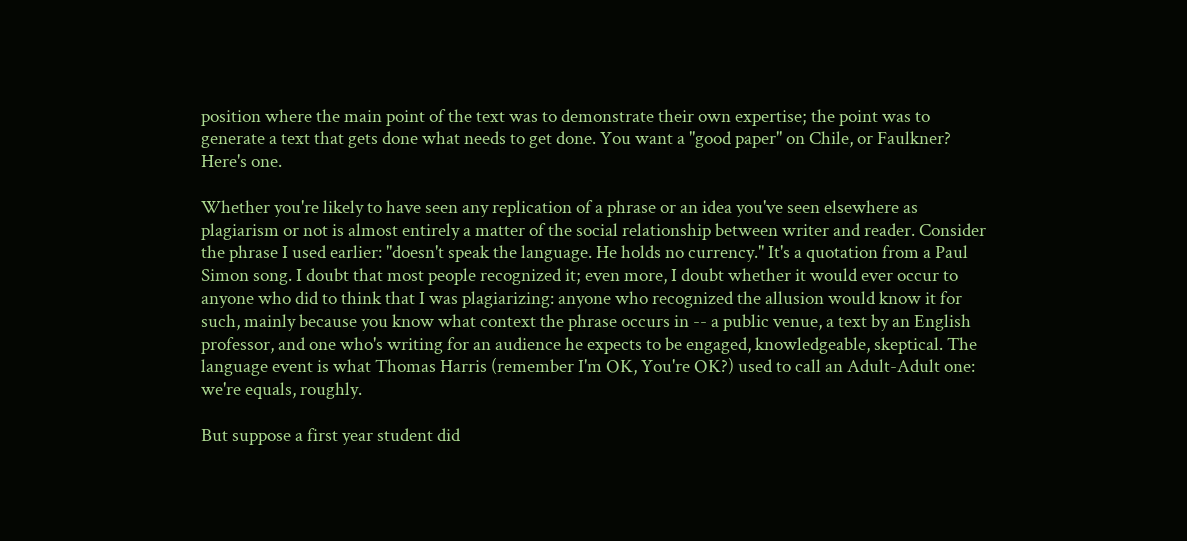position where the main point of the text was to demonstrate their own expertise; the point was to generate a text that gets done what needs to get done. You want a "good paper" on Chile, or Faulkner? Here's one.

Whether you're likely to have seen any replication of a phrase or an idea you've seen elsewhere as plagiarism or not is almost entirely a matter of the social relationship between writer and reader. Consider the phrase I used earlier: "doesn't speak the language. He holds no currency." It's a quotation from a Paul Simon song. I doubt that most people recognized it; even more, I doubt whether it would ever occur to anyone who did to think that I was plagiarizing: anyone who recognized the allusion would know it for such, mainly because you know what context the phrase occurs in -- a public venue, a text by an English professor, and one who's writing for an audience he expects to be engaged, knowledgeable, skeptical. The language event is what Thomas Harris (remember I'm OK, You're OK?) used to call an Adult-Adult one: we're equals, roughly.

But suppose a first year student did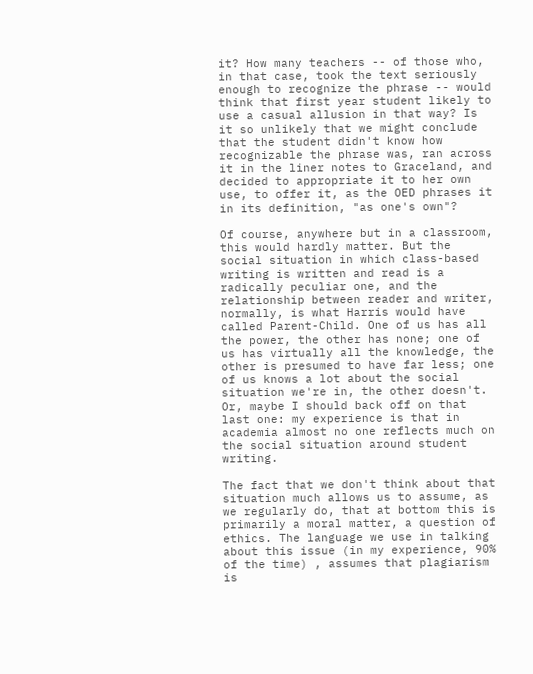it? How many teachers -- of those who, in that case, took the text seriously enough to recognize the phrase -- would think that first year student likely to use a casual allusion in that way? Is it so unlikely that we might conclude that the student didn't know how recognizable the phrase was, ran across it in the liner notes to Graceland, and decided to appropriate it to her own use, to offer it, as the OED phrases it in its definition, "as one's own"?

Of course, anywhere but in a classroom, this would hardly matter. But the social situation in which class-based writing is written and read is a radically peculiar one, and the relationship between reader and writer, normally, is what Harris would have called Parent-Child. One of us has all the power, the other has none; one of us has virtually all the knowledge, the other is presumed to have far less; one of us knows a lot about the social situation we're in, the other doesn't. Or, maybe I should back off on that last one: my experience is that in academia almost no one reflects much on the social situation around student writing.

The fact that we don't think about that situation much allows us to assume, as we regularly do, that at bottom this is primarily a moral matter, a question of ethics. The language we use in talking about this issue (in my experience, 90% of the time) , assumes that plagiarism is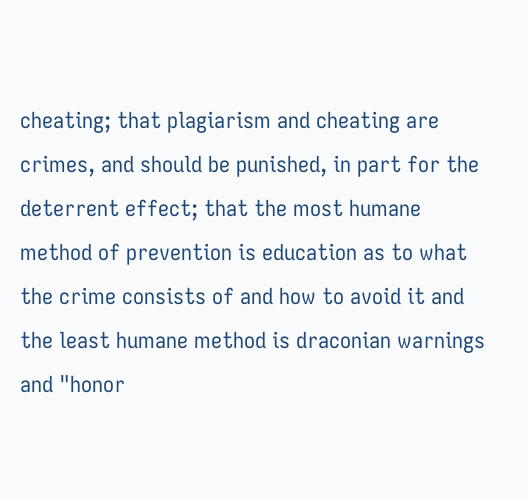cheating; that plagiarism and cheating are crimes, and should be punished, in part for the deterrent effect; that the most humane method of prevention is education as to what the crime consists of and how to avoid it and the least humane method is draconian warnings and "honor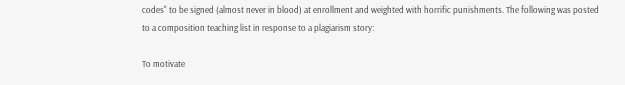codes" to be signed (almost never in blood) at enrollment and weighted with horrific punishments. The following was posted to a composition teaching list in response to a plagiarism story:

To motivate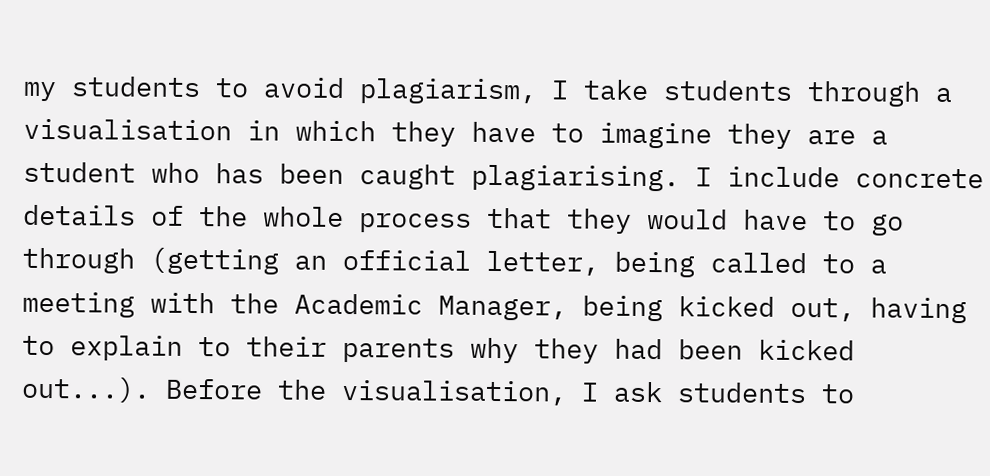my students to avoid plagiarism, I take students through a visualisation in which they have to imagine they are a student who has been caught plagiarising. I include concrete details of the whole process that they would have to go through (getting an official letter, being called to a meeting with the Academic Manager, being kicked out, having to explain to their parents why they had been kicked out...). Before the visualisation, I ask students to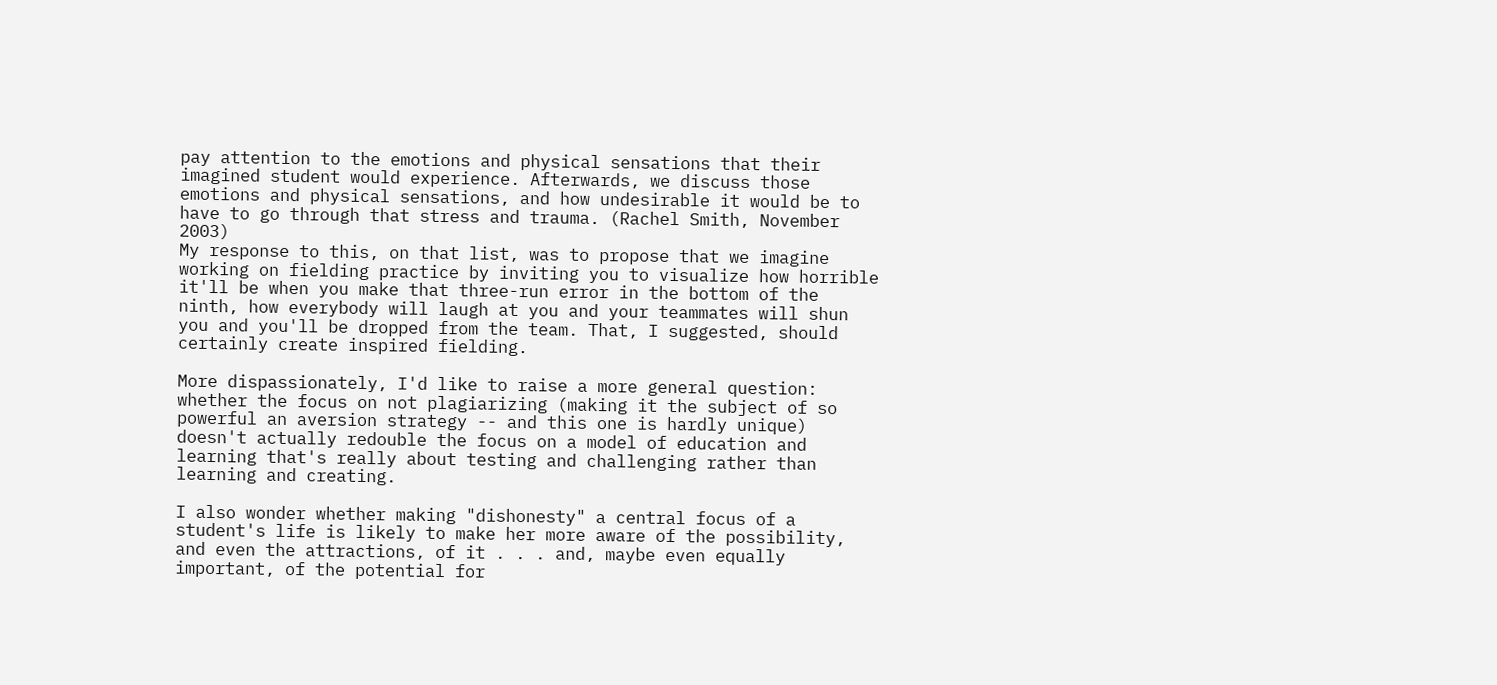pay attention to the emotions and physical sensations that their imagined student would experience. Afterwards, we discuss those emotions and physical sensations, and how undesirable it would be to have to go through that stress and trauma. (Rachel Smith, November 2003)
My response to this, on that list, was to propose that we imagine working on fielding practice by inviting you to visualize how horrible it'll be when you make that three-run error in the bottom of the ninth, how everybody will laugh at you and your teammates will shun you and you'll be dropped from the team. That, I suggested, should certainly create inspired fielding.

More dispassionately, I'd like to raise a more general question: whether the focus on not plagiarizing (making it the subject of so powerful an aversion strategy -- and this one is hardly unique) doesn't actually redouble the focus on a model of education and learning that's really about testing and challenging rather than learning and creating.

I also wonder whether making "dishonesty" a central focus of a student's life is likely to make her more aware of the possibility, and even the attractions, of it . . . and, maybe even equally important, of the potential for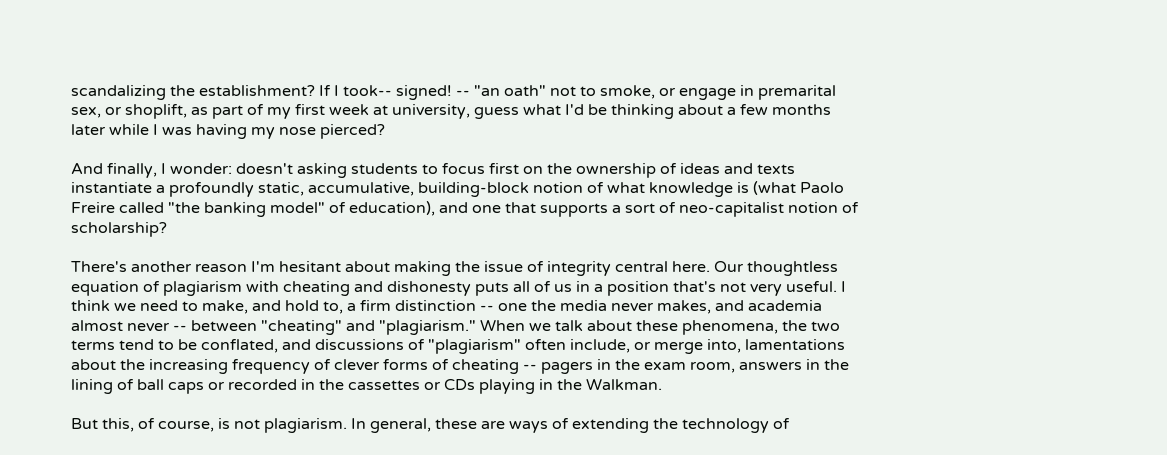scandalizing the establishment? If I took-- signed! -- "an oath" not to smoke, or engage in premarital sex, or shoplift, as part of my first week at university, guess what I'd be thinking about a few months later while I was having my nose pierced?

And finally, I wonder: doesn't asking students to focus first on the ownership of ideas and texts instantiate a profoundly static, accumulative, building-block notion of what knowledge is (what Paolo Freire called "the banking model" of education), and one that supports a sort of neo-capitalist notion of scholarship?

There's another reason I'm hesitant about making the issue of integrity central here. Our thoughtless equation of plagiarism with cheating and dishonesty puts all of us in a position that's not very useful. I think we need to make, and hold to, a firm distinction -- one the media never makes, and academia almost never -- between "cheating" and "plagiarism." When we talk about these phenomena, the two terms tend to be conflated, and discussions of "plagiarism" often include, or merge into, lamentations about the increasing frequency of clever forms of cheating -- pagers in the exam room, answers in the lining of ball caps or recorded in the cassettes or CDs playing in the Walkman.

But this, of course, is not plagiarism. In general, these are ways of extending the technology of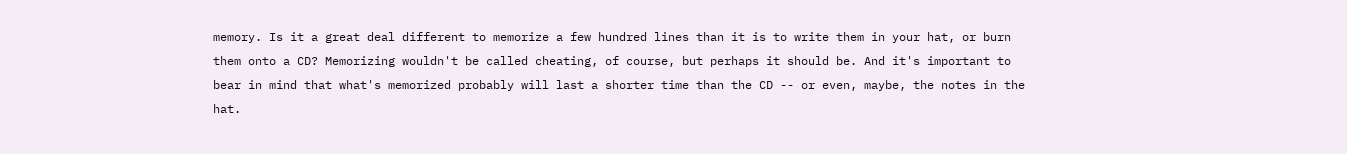memory. Is it a great deal different to memorize a few hundred lines than it is to write them in your hat, or burn them onto a CD? Memorizing wouldn't be called cheating, of course, but perhaps it should be. And it's important to bear in mind that what's memorized probably will last a shorter time than the CD -- or even, maybe, the notes in the hat.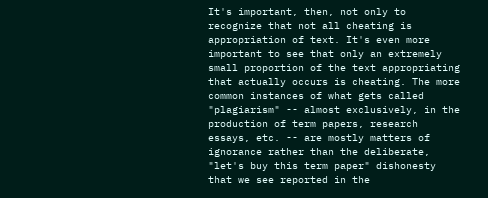It's important, then, not only to recognize that not all cheating is appropriation of text. It's even more important to see that only an extremely small proportion of the text appropriating that actually occurs is cheating. The more common instances of what gets called "plagiarism" -- almost exclusively, in the production of term papers, research essays, etc. -- are mostly matters of ignorance rather than the deliberate, "let's buy this term paper" dishonesty that we see reported in the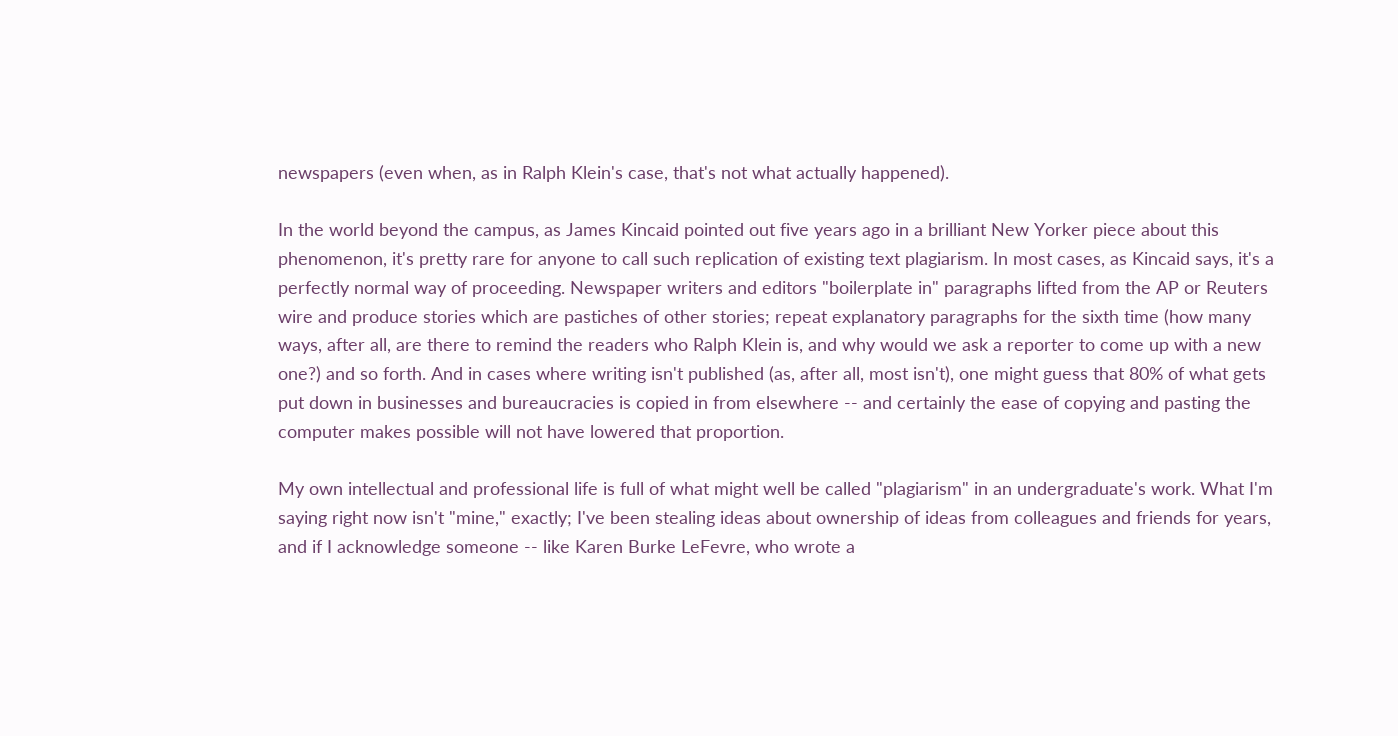newspapers (even when, as in Ralph Klein's case, that's not what actually happened).

In the world beyond the campus, as James Kincaid pointed out five years ago in a brilliant New Yorker piece about this phenomenon, it's pretty rare for anyone to call such replication of existing text plagiarism. In most cases, as Kincaid says, it's a perfectly normal way of proceeding. Newspaper writers and editors "boilerplate in" paragraphs lifted from the AP or Reuters wire and produce stories which are pastiches of other stories; repeat explanatory paragraphs for the sixth time (how many ways, after all, are there to remind the readers who Ralph Klein is, and why would we ask a reporter to come up with a new one?) and so forth. And in cases where writing isn't published (as, after all, most isn't), one might guess that 80% of what gets put down in businesses and bureaucracies is copied in from elsewhere -- and certainly the ease of copying and pasting the computer makes possible will not have lowered that proportion.

My own intellectual and professional life is full of what might well be called "plagiarism" in an undergraduate's work. What I'm saying right now isn't "mine," exactly; I've been stealing ideas about ownership of ideas from colleagues and friends for years, and if I acknowledge someone -- like Karen Burke LeFevre, who wrote a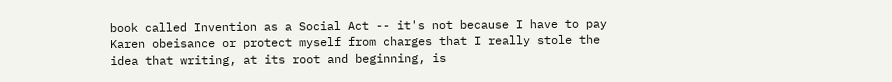book called Invention as a Social Act -- it's not because I have to pay Karen obeisance or protect myself from charges that I really stole the idea that writing, at its root and beginning, is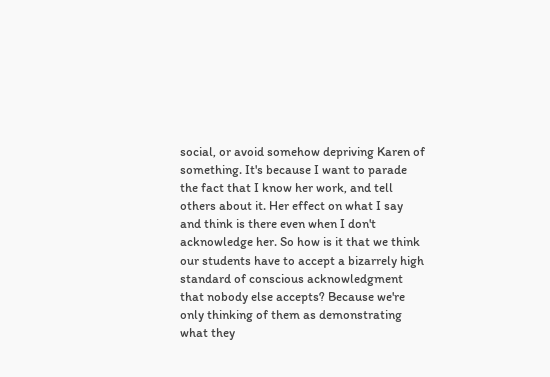social, or avoid somehow depriving Karen of something. It's because I want to parade the fact that I know her work, and tell others about it. Her effect on what I say and think is there even when I don't acknowledge her. So how is it that we think our students have to accept a bizarrely high standard of conscious acknowledgment that nobody else accepts? Because we're only thinking of them as demonstrating what they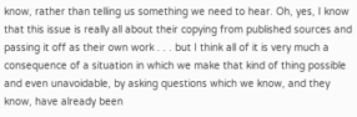know, rather than telling us something we need to hear. Oh, yes, I know that this issue is really all about their copying from published sources and passing it off as their own work . . . but I think all of it is very much a consequence of a situation in which we make that kind of thing possible and even unavoidable, by asking questions which we know, and they know, have already been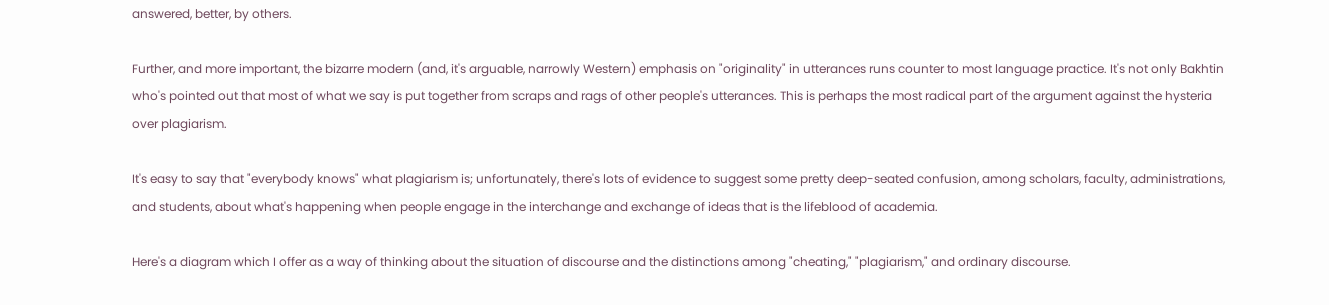answered, better, by others.

Further, and more important, the bizarre modern (and, it's arguable, narrowly Western) emphasis on "originality" in utterances runs counter to most language practice. It's not only Bakhtin who's pointed out that most of what we say is put together from scraps and rags of other people's utterances. This is perhaps the most radical part of the argument against the hysteria over plagiarism.

It's easy to say that "everybody knows" what plagiarism is; unfortunately, there's lots of evidence to suggest some pretty deep-seated confusion, among scholars, faculty, administrations, and students, about what's happening when people engage in the interchange and exchange of ideas that is the lifeblood of academia.

Here's a diagram which I offer as a way of thinking about the situation of discourse and the distinctions among "cheating," "plagiarism," and ordinary discourse.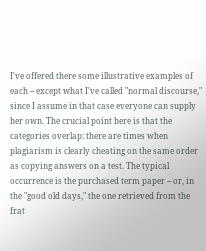I've offered there some illustrative examples of each -- except what I've called "normal discourse," since I assume in that case everyone can supply her own. The crucial point here is that the categories overlap: there are times when plagiarism is clearly cheating on the same order as copying answers on a test. The typical occurrence is the purchased term paper -- or, in the "good old days," the one retrieved from the frat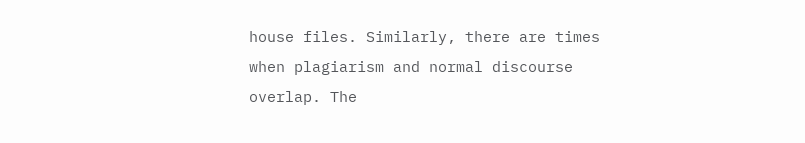house files. Similarly, there are times when plagiarism and normal discourse overlap. The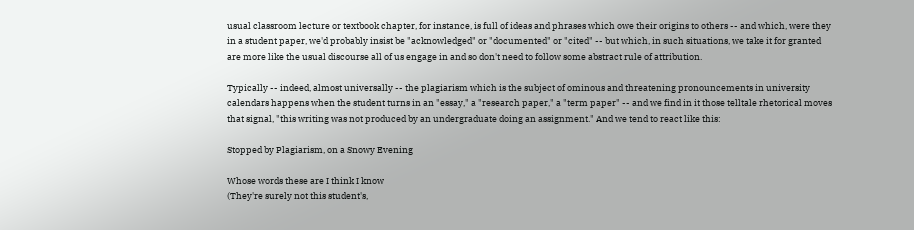usual classroom lecture or textbook chapter, for instance, is full of ideas and phrases which owe their origins to others -- and which, were they in a student paper, we'd probably insist be "acknowledged" or "documented" or "cited" -- but which, in such situations, we take it for granted are more like the usual discourse all of us engage in and so don't need to follow some abstract rule of attribution.

Typically -- indeed, almost universally -- the plagiarism which is the subject of ominous and threatening pronouncements in university calendars happens when the student turns in an "essay," a "research paper," a "term paper" -- and we find in it those telltale rhetorical moves that signal, "this writing was not produced by an undergraduate doing an assignment." And we tend to react like this:

Stopped by Plagiarism, on a Snowy Evening

Whose words these are I think I know
(They're surely not this student's,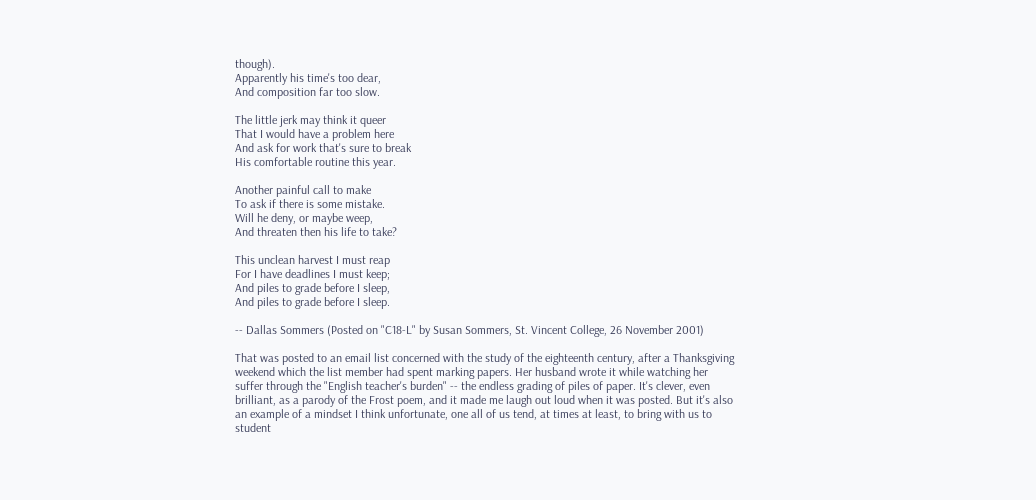though).
Apparently his time's too dear,
And composition far too slow.

The little jerk may think it queer
That I would have a problem here
And ask for work that's sure to break
His comfortable routine this year.

Another painful call to make
To ask if there is some mistake.
Will he deny, or maybe weep,
And threaten then his life to take?

This unclean harvest I must reap
For I have deadlines I must keep;
And piles to grade before I sleep,
And piles to grade before I sleep.

-- Dallas Sommers (Posted on "C18-L" by Susan Sommers, St. Vincent College, 26 November 2001)

That was posted to an email list concerned with the study of the eighteenth century, after a Thanksgiving weekend which the list member had spent marking papers. Her husband wrote it while watching her suffer through the "English teacher's burden" -- the endless grading of piles of paper. It's clever, even brilliant, as a parody of the Frost poem, and it made me laugh out loud when it was posted. But it's also an example of a mindset I think unfortunate, one all of us tend, at times at least, to bring with us to student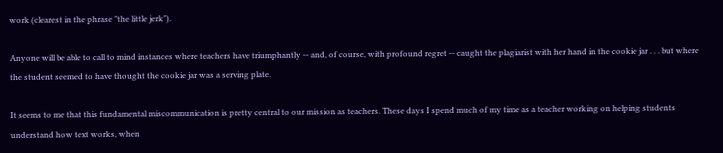work (clearest in the phrase "the little jerk").

Anyone will be able to call to mind instances where teachers have triumphantly -- and, of course, with profound regret -- caught the plagiarist with her hand in the cookie jar . . . but where the student seemed to have thought the cookie jar was a serving plate.

It seems to me that this fundamental miscommunication is pretty central to our mission as teachers. These days I spend much of my time as a teacher working on helping students understand how text works, when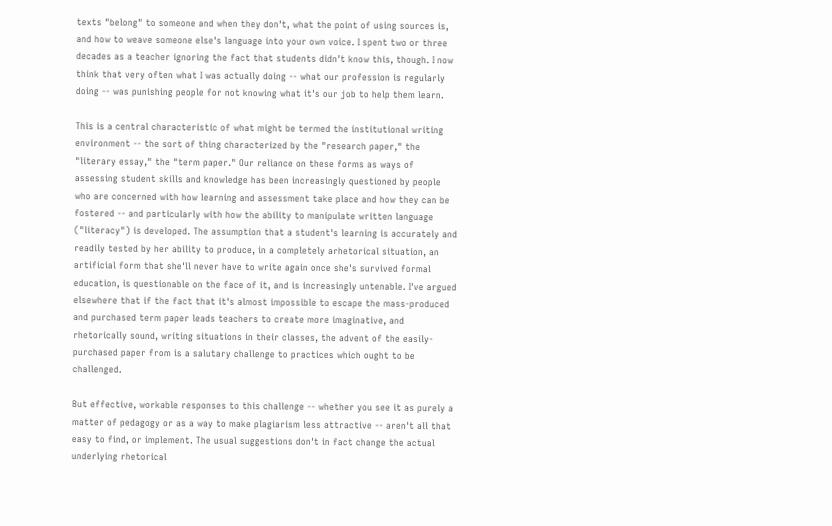texts "belong" to someone and when they don't, what the point of using sources is, and how to weave someone else's language into your own voice. I spent two or three decades as a teacher ignoring the fact that students didn't know this, though. I now think that very often what I was actually doing -- what our profession is regularly doing -- was punishing people for not knowing what it's our job to help them learn.

This is a central characteristic of what might be termed the institutional writing environment -- the sort of thing characterized by the "research paper," the "literary essay," the "term paper." Our reliance on these forms as ways of assessing student skills and knowledge has been increasingly questioned by people who are concerned with how learning and assessment take place and how they can be fostered -- and particularly with how the ability to manipulate written language ("literacy") is developed. The assumption that a student's learning is accurately and readily tested by her ability to produce, in a completely arhetorical situation, an artificial form that she'll never have to write again once she's survived formal education, is questionable on the face of it, and is increasingly untenable. I've argued elsewhere that if the fact that it's almost impossible to escape the mass-produced and purchased term paper leads teachers to create more imaginative, and rhetorically sound, writing situations in their classes, the advent of the easily-purchased paper from is a salutary challenge to practices which ought to be challenged.

But effective, workable responses to this challenge -- whether you see it as purely a matter of pedagogy or as a way to make plagiarism less attractive -- aren't all that easy to find, or implement. The usual suggestions don't in fact change the actual underlying rhetorical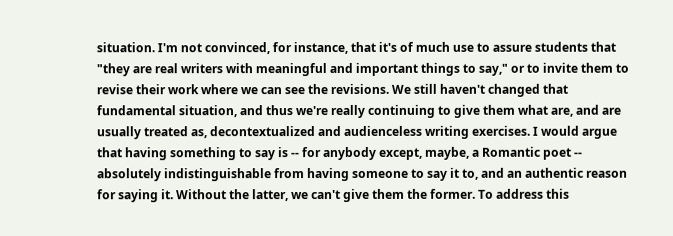situation. I'm not convinced, for instance, that it's of much use to assure students that "they are real writers with meaningful and important things to say," or to invite them to revise their work where we can see the revisions. We still haven't changed that fundamental situation, and thus we're really continuing to give them what are, and are usually treated as, decontextualized and audienceless writing exercises. I would argue that having something to say is -- for anybody except, maybe, a Romantic poet -- absolutely indistinguishable from having someone to say it to, and an authentic reason for saying it. Without the latter, we can't give them the former. To address this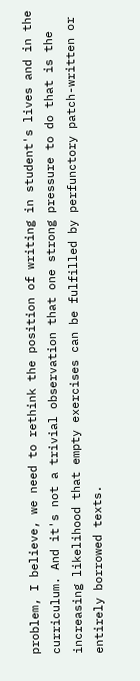problem, I believe, we need to rethink the position of writing in student's lives and in the curriculum. And it's not a trivial observation that one strong pressure to do that is the increasing likelihood that empty exercises can be fulfilled by perfunctory patch-written or entirely borrowed texts.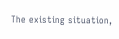The existing situation,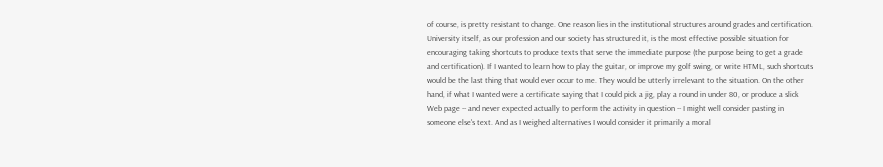of course, is pretty resistant to change. One reason lies in the institutional structures around grades and certification. University itself, as our profession and our society has structured it, is the most effective possible situation for encouraging taking shortcuts to produce texts that serve the immediate purpose (the purpose being to get a grade and certification). If I wanted to learn how to play the guitar, or improve my golf swing, or write HTML, such shortcuts would be the last thing that would ever occur to me. They would be utterly irrelevant to the situation. On the other hand, if what I wanted were a certificate saying that I could pick a jig, play a round in under 80, or produce a slick Web page -- and never expected actually to perform the activity in question -- I might well consider pasting in someone else's text. And as I weighed alternatives I would consider it primarily a moral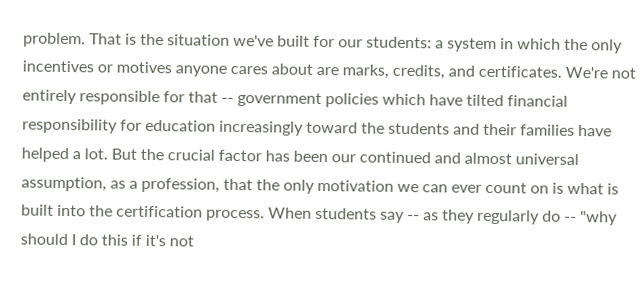problem. That is the situation we've built for our students: a system in which the only incentives or motives anyone cares about are marks, credits, and certificates. We're not entirely responsible for that -- government policies which have tilted financial responsibility for education increasingly toward the students and their families have helped a lot. But the crucial factor has been our continued and almost universal assumption, as a profession, that the only motivation we can ever count on is what is built into the certification process. When students say -- as they regularly do -- "why should I do this if it's not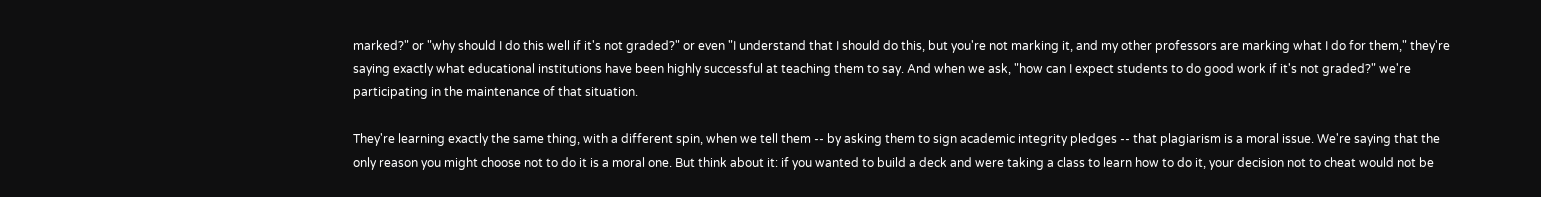marked?" or "why should I do this well if it's not graded?" or even "I understand that I should do this, but you're not marking it, and my other professors are marking what I do for them," they're saying exactly what educational institutions have been highly successful at teaching them to say. And when we ask, "how can I expect students to do good work if it's not graded?" we're participating in the maintenance of that situation.

They're learning exactly the same thing, with a different spin, when we tell them -- by asking them to sign academic integrity pledges -- that plagiarism is a moral issue. We're saying that the only reason you might choose not to do it is a moral one. But think about it: if you wanted to build a deck and were taking a class to learn how to do it, your decision not to cheat would not be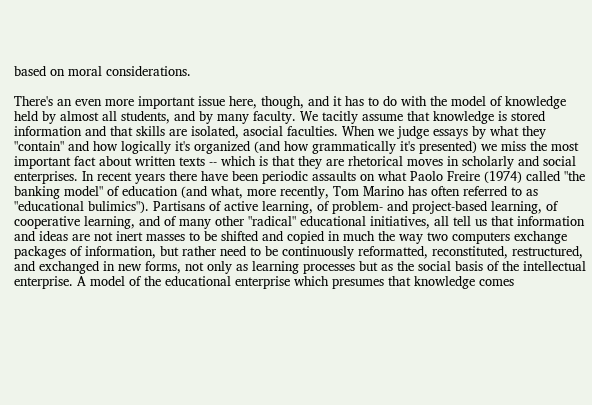based on moral considerations.

There's an even more important issue here, though, and it has to do with the model of knowledge held by almost all students, and by many faculty. We tacitly assume that knowledge is stored information and that skills are isolated, asocial faculties. When we judge essays by what they "contain" and how logically it's organized (and how grammatically it's presented) we miss the most important fact about written texts -- which is that they are rhetorical moves in scholarly and social enterprises. In recent years there have been periodic assaults on what Paolo Freire (1974) called "the banking model" of education (and what, more recently, Tom Marino has often referred to as "educational bulimics"). Partisans of active learning, of problem- and project-based learning, of cooperative learning, and of many other "radical" educational initiatives, all tell us that information and ideas are not inert masses to be shifted and copied in much the way two computers exchange packages of information, but rather need to be continuously reformatted, reconstituted, restructured, and exchanged in new forms, not only as learning processes but as the social basis of the intellectual enterprise. A model of the educational enterprise which presumes that knowledge comes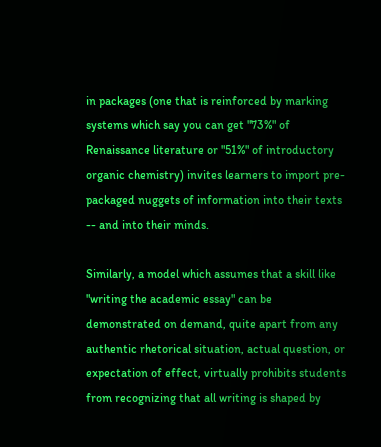in packages (one that is reinforced by marking systems which say you can get "73%" of Renaissance literature or "51%" of introductory organic chemistry) invites learners to import pre-packaged nuggets of information into their texts -- and into their minds.

Similarly, a model which assumes that a skill like "writing the academic essay" can be demonstrated on demand, quite apart from any authentic rhetorical situation, actual question, or expectation of effect, virtually prohibits students from recognizing that all writing is shaped by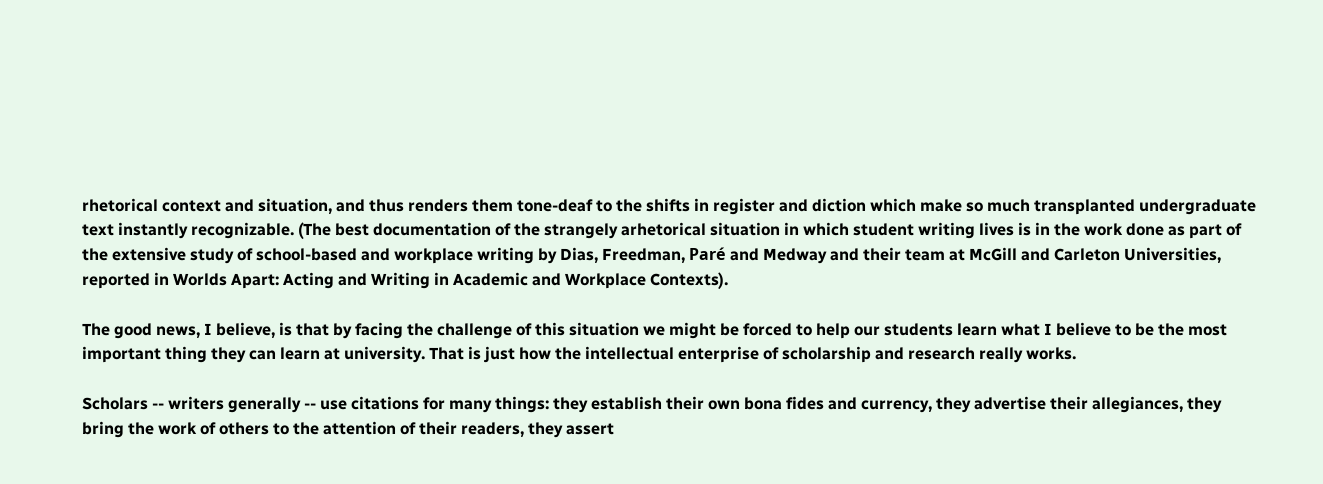rhetorical context and situation, and thus renders them tone-deaf to the shifts in register and diction which make so much transplanted undergraduate text instantly recognizable. (The best documentation of the strangely arhetorical situation in which student writing lives is in the work done as part of the extensive study of school-based and workplace writing by Dias, Freedman, Paré and Medway and their team at McGill and Carleton Universities, reported in Worlds Apart: Acting and Writing in Academic and Workplace Contexts).

The good news, I believe, is that by facing the challenge of this situation we might be forced to help our students learn what I believe to be the most important thing they can learn at university. That is just how the intellectual enterprise of scholarship and research really works.

Scholars -- writers generally -- use citations for many things: they establish their own bona fides and currency, they advertise their allegiances, they bring the work of others to the attention of their readers, they assert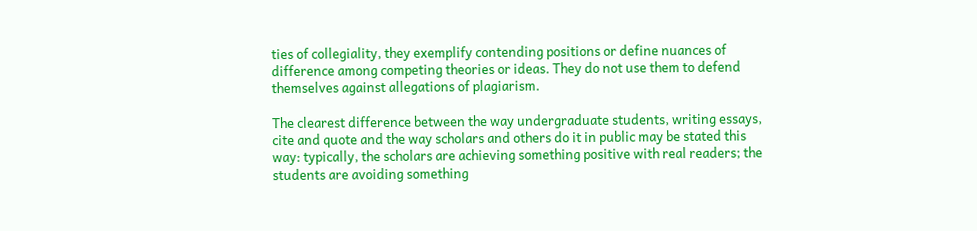ties of collegiality, they exemplify contending positions or define nuances of difference among competing theories or ideas. They do not use them to defend themselves against allegations of plagiarism.

The clearest difference between the way undergraduate students, writing essays, cite and quote and the way scholars and others do it in public may be stated this way: typically, the scholars are achieving something positive with real readers; the students are avoiding something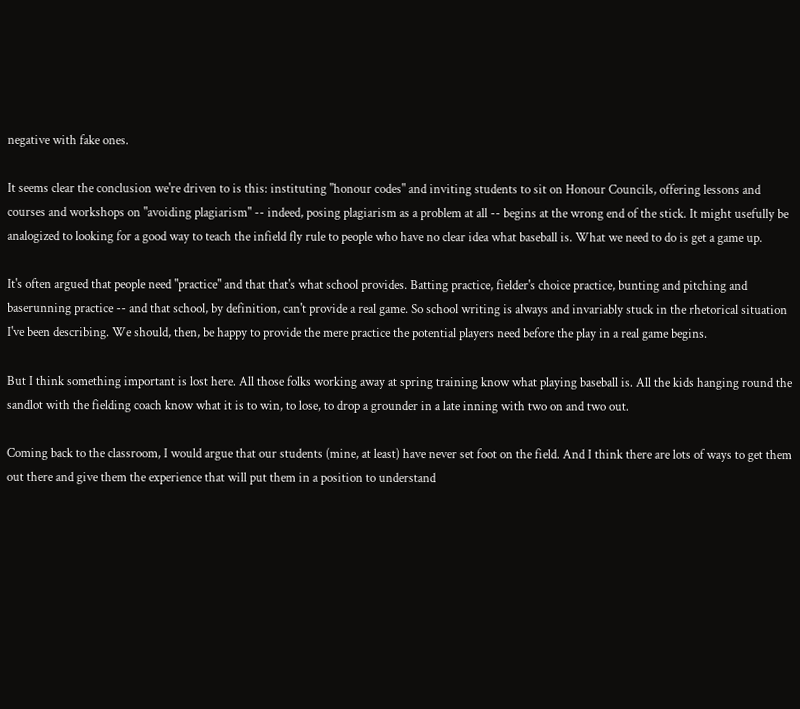negative with fake ones.

It seems clear the conclusion we're driven to is this: instituting "honour codes" and inviting students to sit on Honour Councils, offering lessons and courses and workshops on "avoiding plagiarism" -- indeed, posing plagiarism as a problem at all -- begins at the wrong end of the stick. It might usefully be analogized to looking for a good way to teach the infield fly rule to people who have no clear idea what baseball is. What we need to do is get a game up.

It's often argued that people need "practice" and that that's what school provides. Batting practice, fielder's choice practice, bunting and pitching and baserunning practice -- and that school, by definition, can't provide a real game. So school writing is always and invariably stuck in the rhetorical situation I've been describing. We should, then, be happy to provide the mere practice the potential players need before the play in a real game begins.

But I think something important is lost here. All those folks working away at spring training know what playing baseball is. All the kids hanging round the sandlot with the fielding coach know what it is to win, to lose, to drop a grounder in a late inning with two on and two out.

Coming back to the classroom, I would argue that our students (mine, at least) have never set foot on the field. And I think there are lots of ways to get them out there and give them the experience that will put them in a position to understand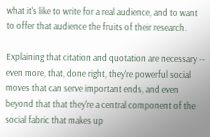what it's like to write for a real audience, and to want to offer that audience the fruits of their research.

Explaining that citation and quotation are necessary -- even more, that, done right, they're powerful social moves that can serve important ends, and even beyond that that they're a central component of the social fabric that makes up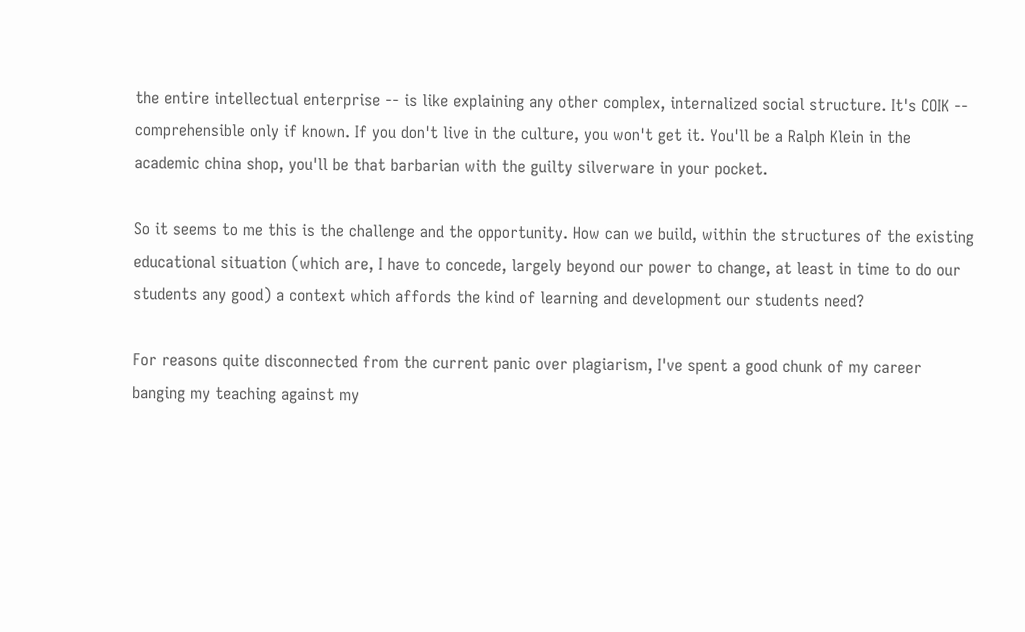the entire intellectual enterprise -- is like explaining any other complex, internalized social structure. It's COIK -- comprehensible only if known. If you don't live in the culture, you won't get it. You'll be a Ralph Klein in the academic china shop, you'll be that barbarian with the guilty silverware in your pocket.

So it seems to me this is the challenge and the opportunity. How can we build, within the structures of the existing educational situation (which are, I have to concede, largely beyond our power to change, at least in time to do our students any good) a context which affords the kind of learning and development our students need?

For reasons quite disconnected from the current panic over plagiarism, I've spent a good chunk of my career banging my teaching against my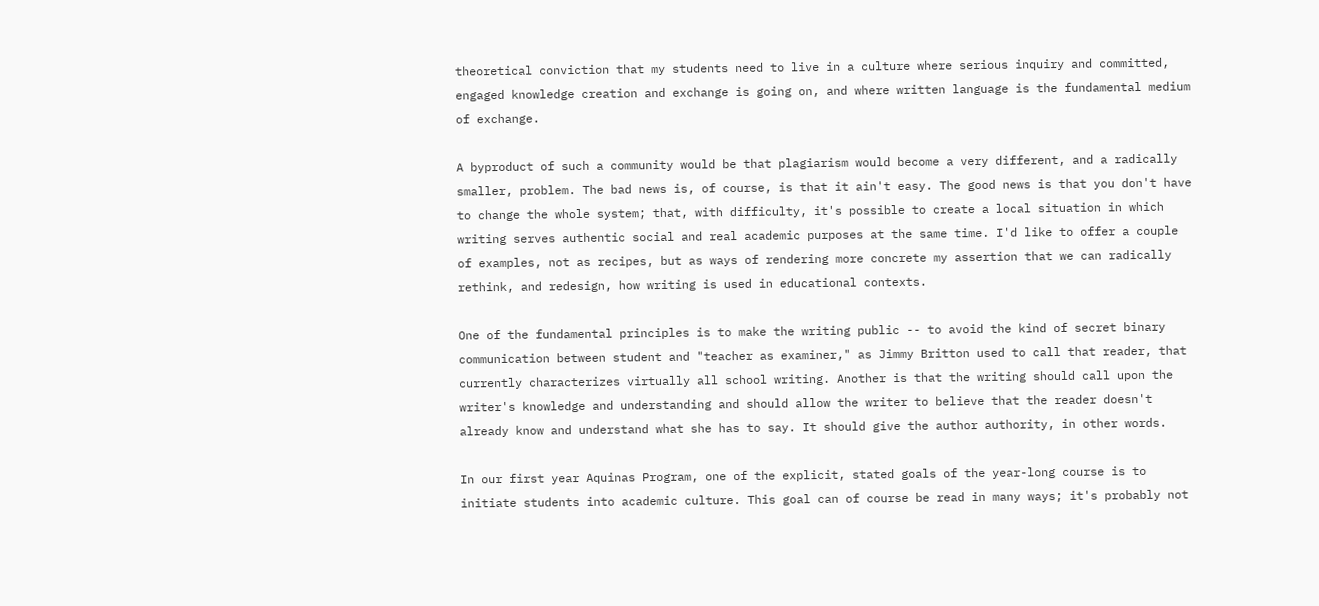theoretical conviction that my students need to live in a culture where serious inquiry and committed, engaged knowledge creation and exchange is going on, and where written language is the fundamental medium of exchange.

A byproduct of such a community would be that plagiarism would become a very different, and a radically smaller, problem. The bad news is, of course, is that it ain't easy. The good news is that you don't have to change the whole system; that, with difficulty, it's possible to create a local situation in which writing serves authentic social and real academic purposes at the same time. I'd like to offer a couple of examples, not as recipes, but as ways of rendering more concrete my assertion that we can radically rethink, and redesign, how writing is used in educational contexts.

One of the fundamental principles is to make the writing public -- to avoid the kind of secret binary communication between student and "teacher as examiner," as Jimmy Britton used to call that reader, that currently characterizes virtually all school writing. Another is that the writing should call upon the writer's knowledge and understanding and should allow the writer to believe that the reader doesn't already know and understand what she has to say. It should give the author authority, in other words.

In our first year Aquinas Program, one of the explicit, stated goals of the year-long course is to initiate students into academic culture. This goal can of course be read in many ways; it's probably not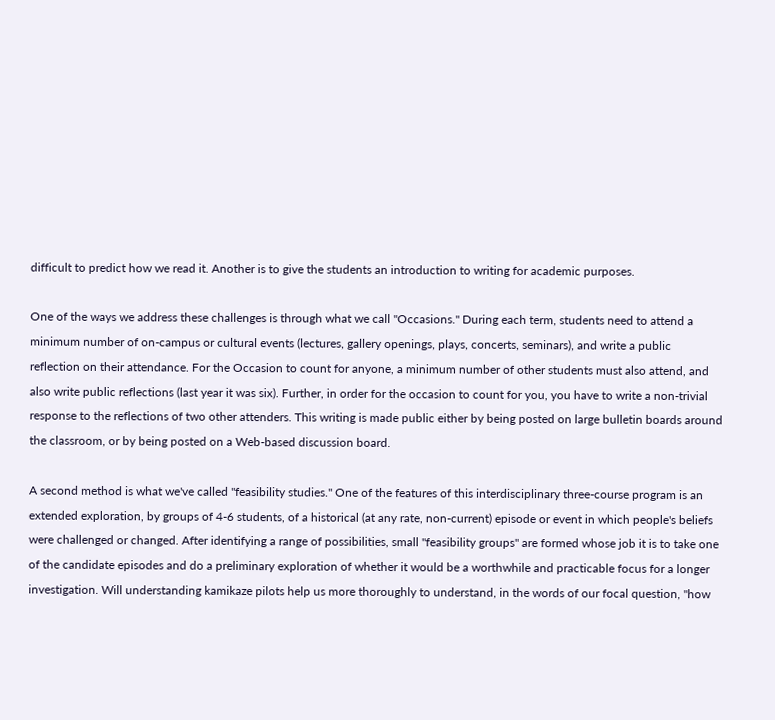difficult to predict how we read it. Another is to give the students an introduction to writing for academic purposes.

One of the ways we address these challenges is through what we call "Occasions." During each term, students need to attend a minimum number of on-campus or cultural events (lectures, gallery openings, plays, concerts, seminars), and write a public reflection on their attendance. For the Occasion to count for anyone, a minimum number of other students must also attend, and also write public reflections (last year it was six). Further, in order for the occasion to count for you, you have to write a non-trivial response to the reflections of two other attenders. This writing is made public either by being posted on large bulletin boards around the classroom, or by being posted on a Web-based discussion board.

A second method is what we've called "feasibility studies." One of the features of this interdisciplinary three-course program is an extended exploration, by groups of 4-6 students, of a historical (at any rate, non-current) episode or event in which people's beliefs were challenged or changed. After identifying a range of possibilities, small "feasibility groups" are formed whose job it is to take one of the candidate episodes and do a preliminary exploration of whether it would be a worthwhile and practicable focus for a longer investigation. Will understanding kamikaze pilots help us more thoroughly to understand, in the words of our focal question, "how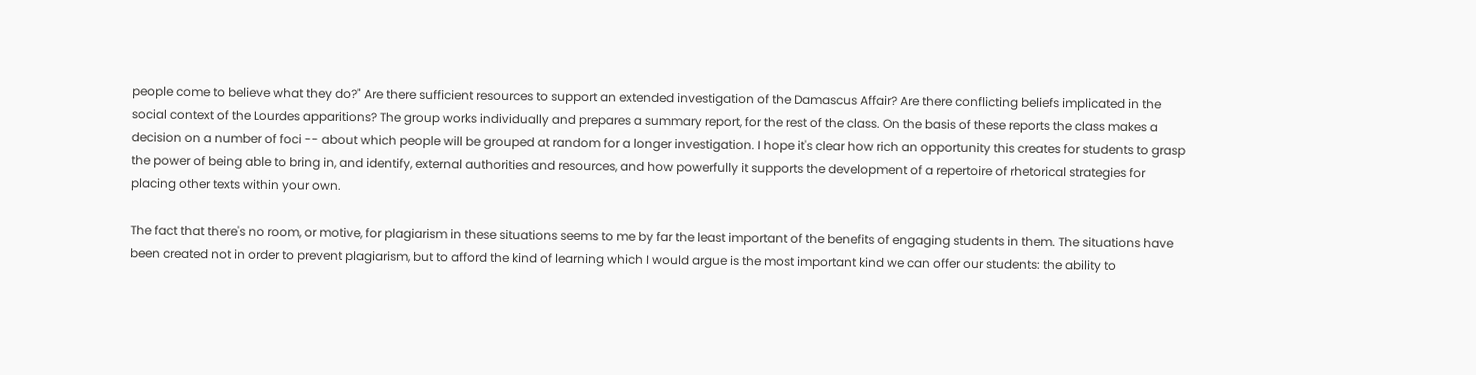people come to believe what they do?" Are there sufficient resources to support an extended investigation of the Damascus Affair? Are there conflicting beliefs implicated in the social context of the Lourdes apparitions? The group works individually and prepares a summary report, for the rest of the class. On the basis of these reports the class makes a decision on a number of foci -- about which people will be grouped at random for a longer investigation. I hope it's clear how rich an opportunity this creates for students to grasp the power of being able to bring in, and identify, external authorities and resources, and how powerfully it supports the development of a repertoire of rhetorical strategies for placing other texts within your own.

The fact that there's no room, or motive, for plagiarism in these situations seems to me by far the least important of the benefits of engaging students in them. The situations have been created not in order to prevent plagiarism, but to afford the kind of learning which I would argue is the most important kind we can offer our students: the ability to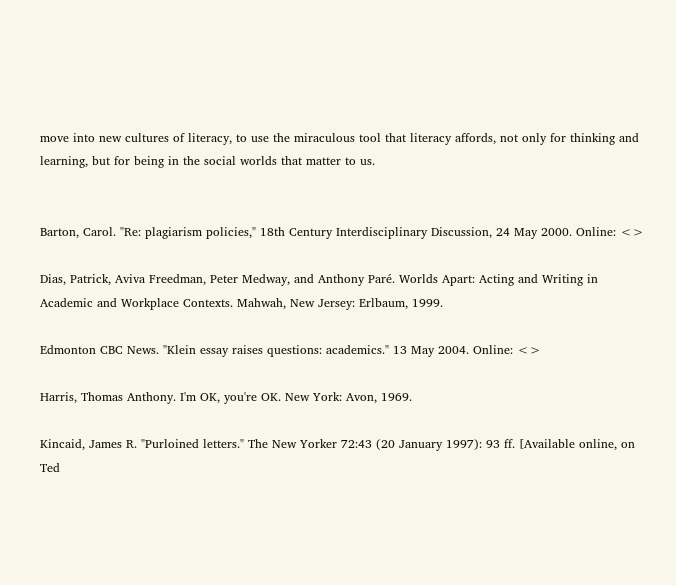move into new cultures of literacy, to use the miraculous tool that literacy affords, not only for thinking and learning, but for being in the social worlds that matter to us.


Barton, Carol. "Re: plagiarism policies," 18th Century Interdisciplinary Discussion, 24 May 2000. Online: <>

Dias, Patrick, Aviva Freedman, Peter Medway, and Anthony Paré. Worlds Apart: Acting and Writing in Academic and Workplace Contexts. Mahwah, New Jersey: Erlbaum, 1999.

Edmonton CBC News. "Klein essay raises questions: academics." 13 May 2004. Online: <>

Harris, Thomas Anthony. I'm OK, you're OK. New York: Avon, 1969.

Kincaid, James R. "Purloined letters." The New Yorker 72:43 (20 January 1997): 93 ff. [Available online, on Ted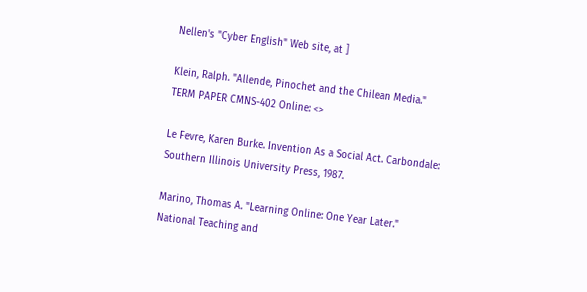Nellen's "Cyber English" Web site, at ]

Klein, Ralph. "Allende, Pinochet and the Chilean Media." TERM PAPER CMNS-402 Online: <>

Le Fevre, Karen Burke. Invention As a Social Act. Carbondale: Southern Illinois University Press, 1987.

Marino, Thomas A. "Learning Online: One Year Later." National Teaching and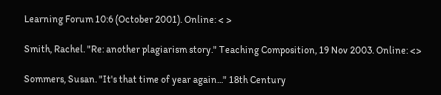Learning Forum 10:6 (October 2001). Online: < >

Smith, Rachel. "Re: another plagiarism story." Teaching Composition, 19 Nov 2003. Online: <>

Sommers, Susan. "It's that time of year again..." 18th Century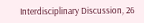Interdisciplinary Discussion, 26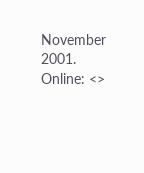November 2001. Online: <>